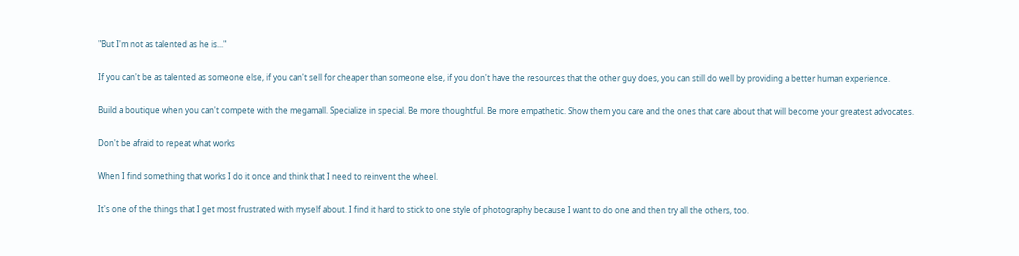"But I'm not as talented as he is..."

If you can't be as talented as someone else, if you can't sell for cheaper than someone else, if you don't have the resources that the other guy does, you can still do well by providing a better human experience.

Build a boutique when you can't compete with the megamall. Specialize in special. Be more thoughtful. Be more empathetic. Show them you care and the ones that care about that will become your greatest advocates.

Don't be afraid to repeat what works

When I find something that works I do it once and think that I need to reinvent the wheel.

It's one of the things that I get most frustrated with myself about. I find it hard to stick to one style of photography because I want to do one and then try all the others, too.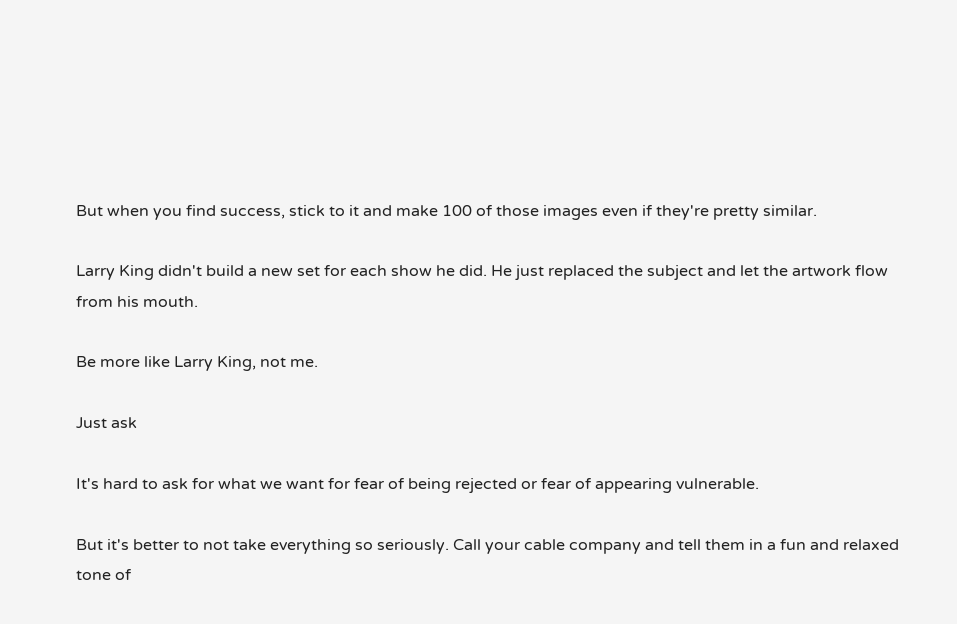But when you find success, stick to it and make 100 of those images even if they're pretty similar.

Larry King didn't build a new set for each show he did. He just replaced the subject and let the artwork flow from his mouth.

Be more like Larry King, not me.

Just ask

It's hard to ask for what we want for fear of being rejected or fear of appearing vulnerable.

But it's better to not take everything so seriously. Call your cable company and tell them in a fun and relaxed tone of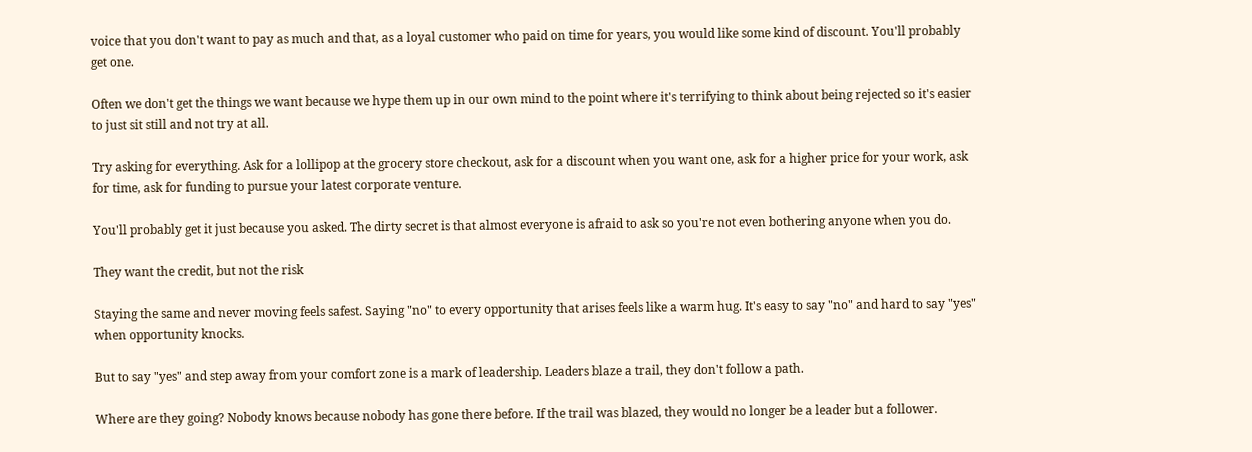voice that you don't want to pay as much and that, as a loyal customer who paid on time for years, you would like some kind of discount. You'll probably get one.

Often we don't get the things we want because we hype them up in our own mind to the point where it's terrifying to think about being rejected so it's easier to just sit still and not try at all.

Try asking for everything. Ask for a lollipop at the grocery store checkout, ask for a discount when you want one, ask for a higher price for your work, ask for time, ask for funding to pursue your latest corporate venture.

You'll probably get it just because you asked. The dirty secret is that almost everyone is afraid to ask so you're not even bothering anyone when you do.

They want the credit, but not the risk

Staying the same and never moving feels safest. Saying "no" to every opportunity that arises feels like a warm hug. It's easy to say "no" and hard to say "yes" when opportunity knocks.

But to say "yes" and step away from your comfort zone is a mark of leadership. Leaders blaze a trail, they don't follow a path.

Where are they going? Nobody knows because nobody has gone there before. If the trail was blazed, they would no longer be a leader but a follower.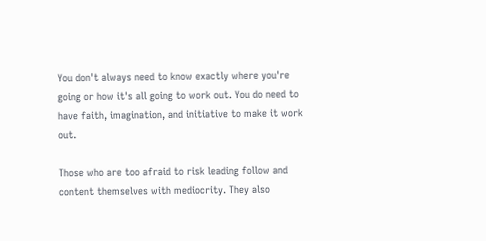You don't always need to know exactly where you're going or how it's all going to work out. You do need to have faith, imagination, and initiative to make it work out.

Those who are too afraid to risk leading follow and content themselves with mediocrity. They also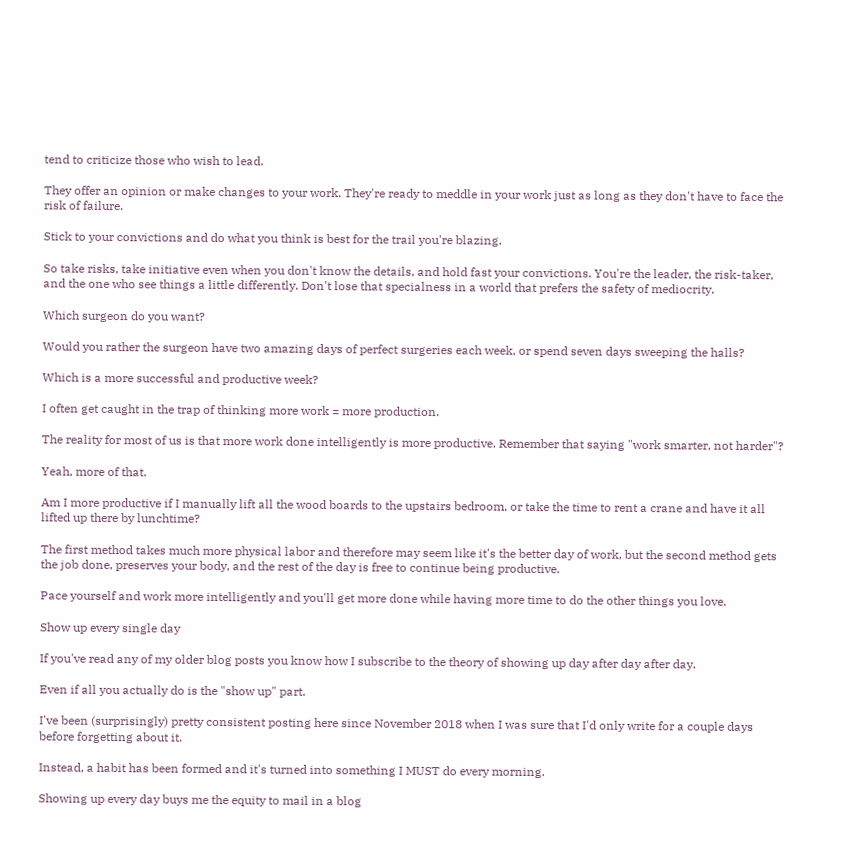tend to criticize those who wish to lead.

They offer an opinion or make changes to your work. They're ready to meddle in your work just as long as they don't have to face the risk of failure.

Stick to your convictions and do what you think is best for the trail you're blazing.

So take risks, take initiative even when you don't know the details, and hold fast your convictions. You're the leader, the risk-taker, and the one who see things a little differently. Don't lose that specialness in a world that prefers the safety of mediocrity.

Which surgeon do you want?

Would you rather the surgeon have two amazing days of perfect surgeries each week, or spend seven days sweeping the halls?

Which is a more successful and productive week?

I often get caught in the trap of thinking more work = more production.

The reality for most of us is that more work done intelligently is more productive. Remember that saying "work smarter, not harder"?

Yeah, more of that.

Am I more productive if I manually lift all the wood boards to the upstairs bedroom, or take the time to rent a crane and have it all lifted up there by lunchtime?

The first method takes much more physical labor and therefore may seem like it's the better day of work, but the second method gets the job done, preserves your body, and the rest of the day is free to continue being productive.

Pace yourself and work more intelligently and you'll get more done while having more time to do the other things you love.

Show up every single day

If you've read any of my older blog posts you know how I subscribe to the theory of showing up day after day after day.

Even if all you actually do is the "show up" part.

I've been (surprisingly) pretty consistent posting here since November 2018 when I was sure that I'd only write for a couple days before forgetting about it.

Instead, a habit has been formed and it's turned into something I MUST do every morning.

Showing up every day buys me the equity to mail in a blog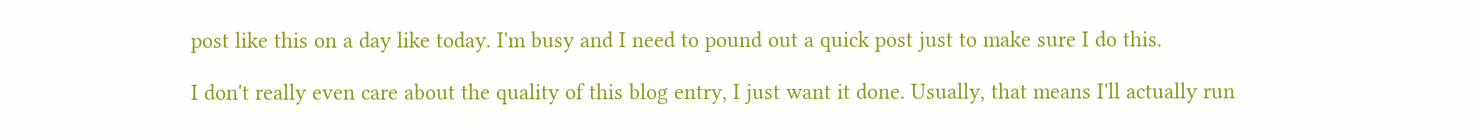post like this on a day like today. I'm busy and I need to pound out a quick post just to make sure I do this.

I don't really even care about the quality of this blog entry, I just want it done. Usually, that means I'll actually run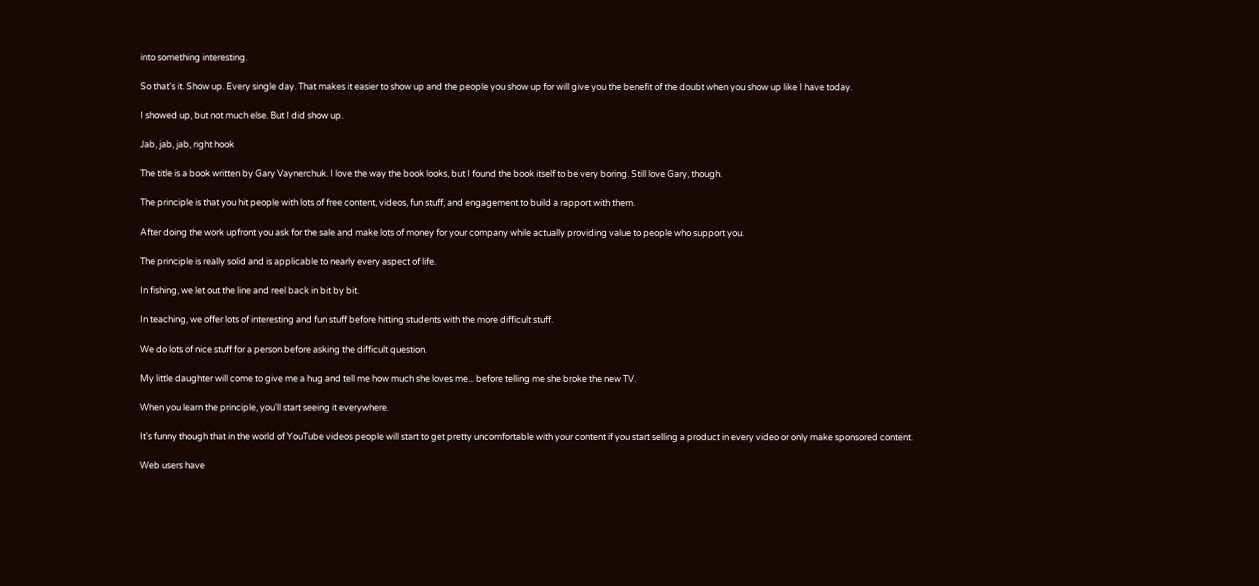into something interesting.

So that's it. Show up. Every single day. That makes it easier to show up and the people you show up for will give you the benefit of the doubt when you show up like I have today.

I showed up, but not much else. But I did show up.

Jab, jab, jab, right hook

The title is a book written by Gary Vaynerchuk. I love the way the book looks, but I found the book itself to be very boring. Still love Gary, though.

The principle is that you hit people with lots of free content, videos, fun stuff, and engagement to build a rapport with them.

After doing the work upfront you ask for the sale and make lots of money for your company while actually providing value to people who support you.

The principle is really solid and is applicable to nearly every aspect of life.

In fishing, we let out the line and reel back in bit by bit.

In teaching, we offer lots of interesting and fun stuff before hitting students with the more difficult stuff.

We do lots of nice stuff for a person before asking the difficult question.

My little daughter will come to give me a hug and tell me how much she loves me... before telling me she broke the new TV.

When you learn the principle, you'll start seeing it everywhere.

It's funny though that in the world of YouTube videos people will start to get pretty uncomfortable with your content if you start selling a product in every video or only make sponsored content.

Web users have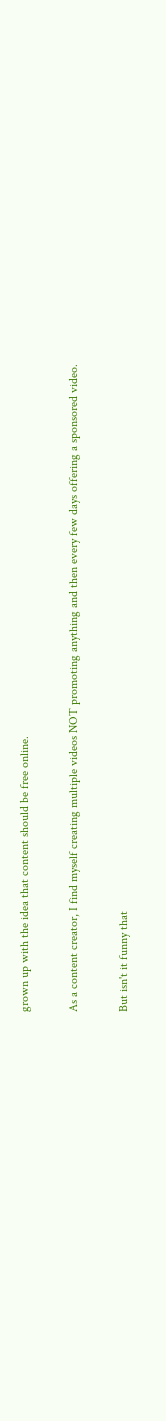grown up with the idea that content should be free online.

As a content creator, I find myself creating multiple videos NOT promoting anything and then every few days offering a sponsored video.

But isn't it funny that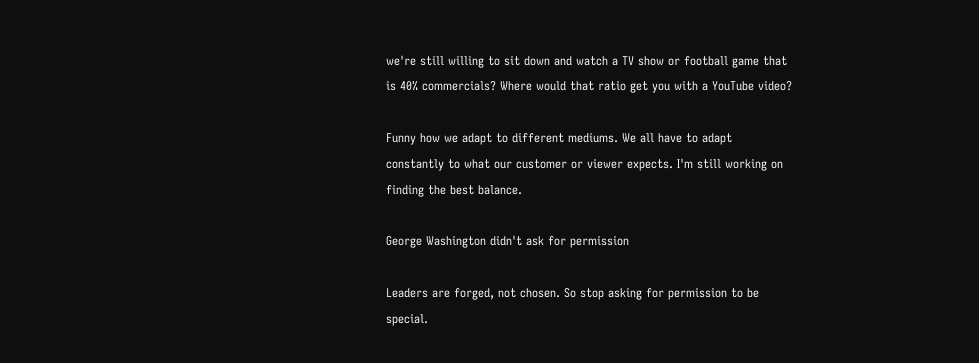we're still willing to sit down and watch a TV show or football game that is 40% commercials? Where would that ratio get you with a YouTube video?

Funny how we adapt to different mediums. We all have to adapt constantly to what our customer or viewer expects. I'm still working on finding the best balance.

George Washington didn't ask for permission

Leaders are forged, not chosen. So stop asking for permission to be special.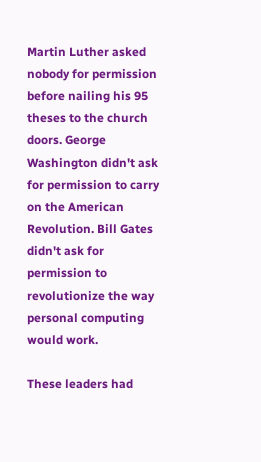Martin Luther asked nobody for permission before nailing his 95 theses to the church doors. George Washington didn't ask for permission to carry on the American Revolution. Bill Gates didn't ask for permission to revolutionize the way personal computing would work.

These leaders had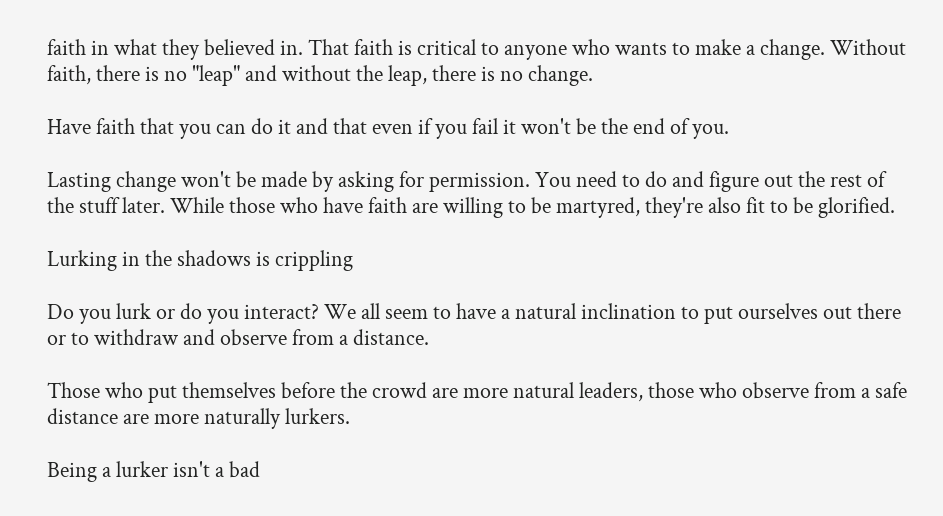faith in what they believed in. That faith is critical to anyone who wants to make a change. Without faith, there is no "leap" and without the leap, there is no change.

Have faith that you can do it and that even if you fail it won't be the end of you.

Lasting change won't be made by asking for permission. You need to do and figure out the rest of the stuff later. While those who have faith are willing to be martyred, they're also fit to be glorified.

Lurking in the shadows is crippling

Do you lurk or do you interact? We all seem to have a natural inclination to put ourselves out there or to withdraw and observe from a distance.

Those who put themselves before the crowd are more natural leaders, those who observe from a safe distance are more naturally lurkers.

Being a lurker isn't a bad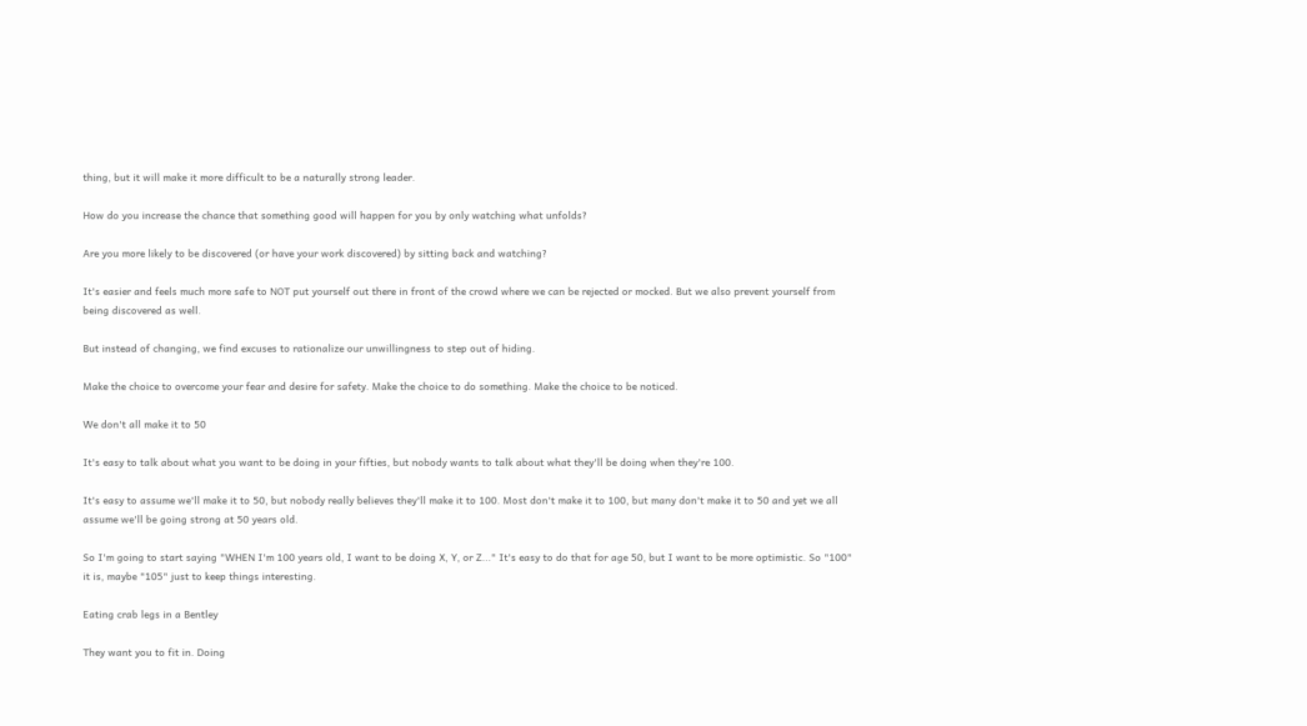thing, but it will make it more difficult to be a naturally strong leader.

How do you increase the chance that something good will happen for you by only watching what unfolds?

Are you more likely to be discovered (or have your work discovered) by sitting back and watching?

It's easier and feels much more safe to NOT put yourself out there in front of the crowd where we can be rejected or mocked. But we also prevent yourself from being discovered as well.

But instead of changing, we find excuses to rationalize our unwillingness to step out of hiding.

Make the choice to overcome your fear and desire for safety. Make the choice to do something. Make the choice to be noticed.

We don't all make it to 50

It's easy to talk about what you want to be doing in your fifties, but nobody wants to talk about what they'll be doing when they're 100.

It's easy to assume we'll make it to 50, but nobody really believes they'll make it to 100. Most don't make it to 100, but many don't make it to 50 and yet we all assume we'll be going strong at 50 years old.

So I'm going to start saying "WHEN I'm 100 years old, I want to be doing X, Y, or Z..." It's easy to do that for age 50, but I want to be more optimistic. So "100" it is, maybe "105" just to keep things interesting.

Eating crab legs in a Bentley

They want you to fit in. Doing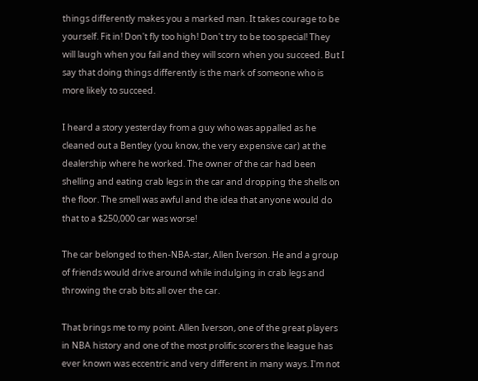things differently makes you a marked man. It takes courage to be yourself. Fit in! Don't fly too high! Don't try to be too special! They will laugh when you fail and they will scorn when you succeed. But I say that doing things differently is the mark of someone who is more likely to succeed.

I heard a story yesterday from a guy who was appalled as he cleaned out a Bentley (you know, the very expensive car) at the dealership where he worked. The owner of the car had been shelling and eating crab legs in the car and dropping the shells on the floor. The smell was awful and the idea that anyone would do that to a $250,000 car was worse!

The car belonged to then-NBA-star, Allen Iverson. He and a group of friends would drive around while indulging in crab legs and throwing the crab bits all over the car.

That brings me to my point. Allen Iverson, one of the great players in NBA history and one of the most prolific scorers the league has ever known was eccentric and very different in many ways. I'm not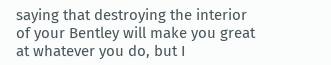saying that destroying the interior of your Bentley will make you great at whatever you do, but I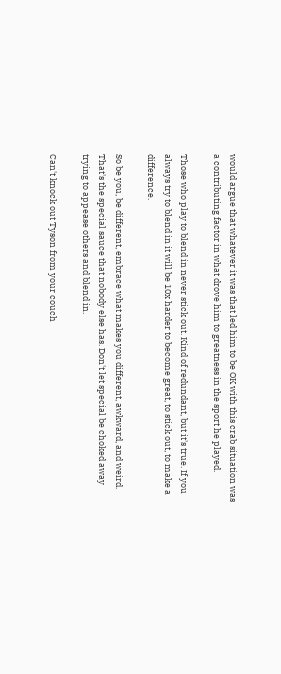would argue that whatever it was that led him to be OK with this crab situation was a contributing factor in what drove him to greatness in the sport he played.

Those who play to blend in never stick out. Kind of redundant, but it's true. If you always try to blend in it will be 10x harder to become great, to stick out, to make a difference.

So be you, be different, embrace what makes you different, awkward, and weird. That's the special sauce that nobody else has. Don't let special be choked away trying to appease others and blend in.

Can't knock out Tyson from your couch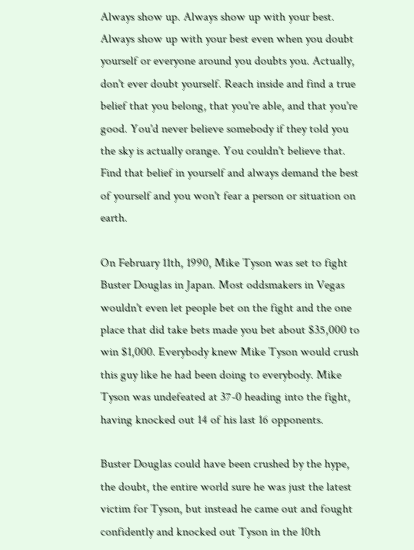Always show up. Always show up with your best. Always show up with your best even when you doubt yourself or everyone around you doubts you. Actually, don't ever doubt yourself. Reach inside and find a true belief that you belong, that you're able, and that you're good. You'd never believe somebody if they told you the sky is actually orange. You couldn't believe that. Find that belief in yourself and always demand the best of yourself and you won't fear a person or situation on earth.

On February 11th, 1990, Mike Tyson was set to fight Buster Douglas in Japan. Most oddsmakers in Vegas wouldn't even let people bet on the fight and the one place that did take bets made you bet about $35,000 to win $1,000. Everybody knew Mike Tyson would crush this guy like he had been doing to everybody. Mike Tyson was undefeated at 37-0 heading into the fight, having knocked out 14 of his last 16 opponents.

Buster Douglas could have been crushed by the hype, the doubt, the entire world sure he was just the latest victim for Tyson, but instead he came out and fought confidently and knocked out Tyson in the 10th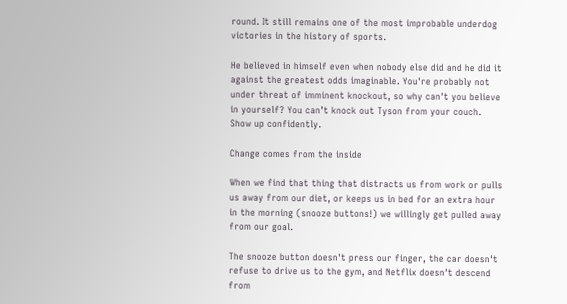round. It still remains one of the most improbable underdog victories in the history of sports.

He believed in himself even when nobody else did and he did it against the greatest odds imaginable. You're probably not under threat of imminent knockout, so why can't you believe in yourself? You can’t knock out Tyson from your couch. Show up confidently.

Change comes from the inside

When we find that thing that distracts us from work or pulls us away from our diet, or keeps us in bed for an extra hour in the morning (snooze buttons!) we willingly get pulled away from our goal.

The snooze button doesn't press our finger, the car doesn't refuse to drive us to the gym, and Netflix doesn't descend from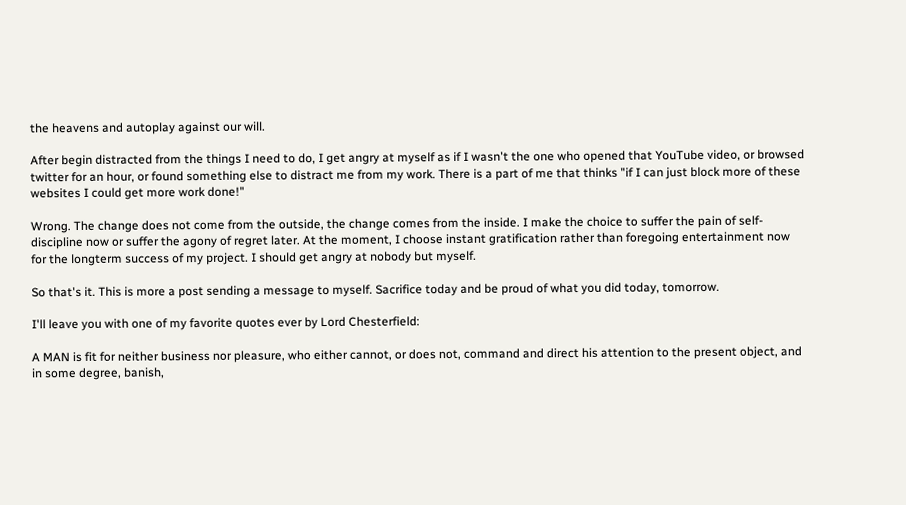the heavens and autoplay against our will.

After begin distracted from the things I need to do, I get angry at myself as if I wasn't the one who opened that YouTube video, or browsed twitter for an hour, or found something else to distract me from my work. There is a part of me that thinks "if I can just block more of these websites I could get more work done!"

Wrong. The change does not come from the outside, the change comes from the inside. I make the choice to suffer the pain of self-discipline now or suffer the agony of regret later. At the moment, I choose instant gratification rather than foregoing entertainment now for the longterm success of my project. I should get angry at nobody but myself.

So that's it. This is more a post sending a message to myself. Sacrifice today and be proud of what you did today, tomorrow.

I'll leave you with one of my favorite quotes ever by Lord Chesterfield:

A MAN is fit for neither business nor pleasure, who either cannot, or does not, command and direct his attention to the present object, and in some degree, banish,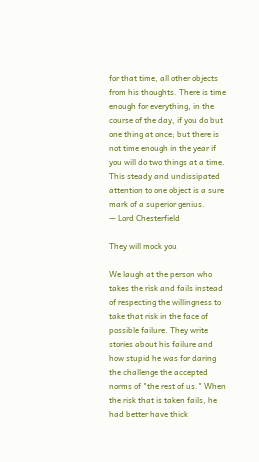for that time, all other objects from his thoughts. There is time enough for everything, in the course of the day, if you do but one thing at once; but there is not time enough in the year if you will do two things at a time. This steady and undissipated attention to one object is a sure mark of a superior genius.
— Lord Chesterfield

They will mock you

We laugh at the person who takes the risk and fails instead of respecting the willingness to take that risk in the face of possible failure. They write stories about his failure and how stupid he was for daring the challenge the accepted norms of "the rest of us." When the risk that is taken fails, he had better have thick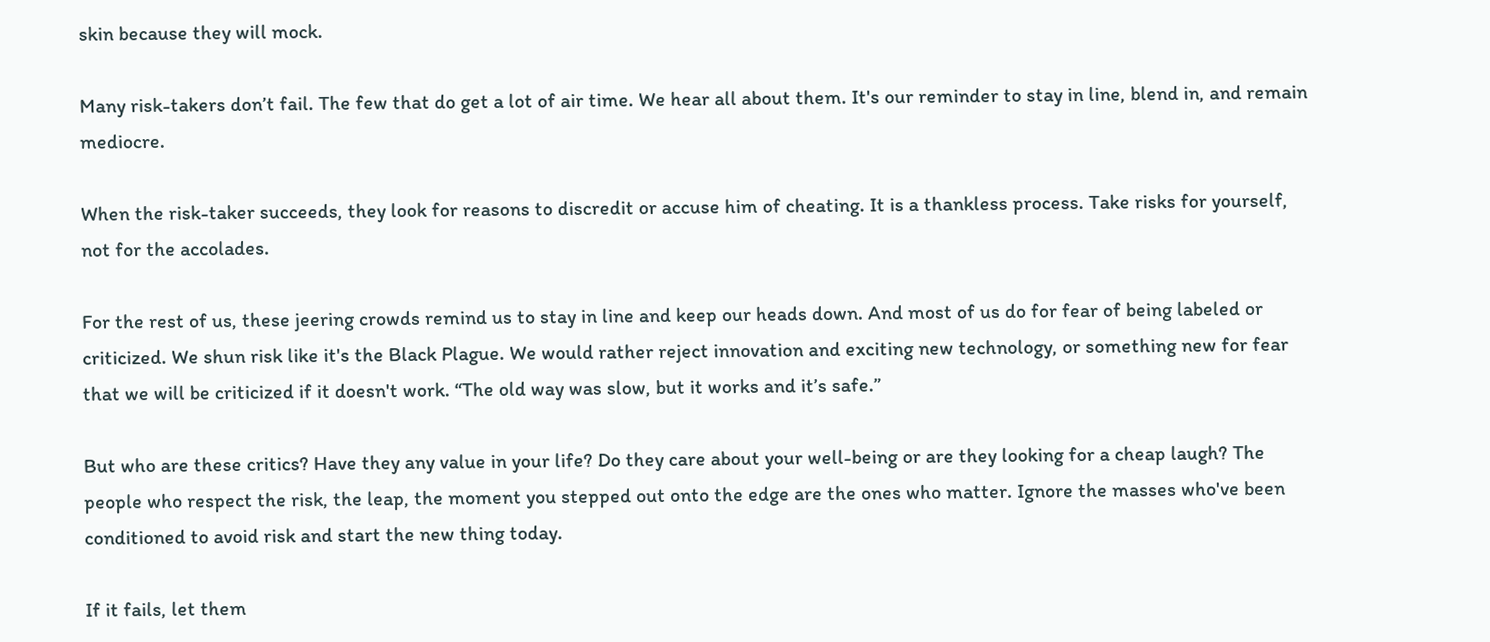skin because they will mock.

Many risk-takers don’t fail. The few that do get a lot of air time. We hear all about them. It's our reminder to stay in line, blend in, and remain mediocre.

When the risk-taker succeeds, they look for reasons to discredit or accuse him of cheating. It is a thankless process. Take risks for yourself, not for the accolades.

For the rest of us, these jeering crowds remind us to stay in line and keep our heads down. And most of us do for fear of being labeled or criticized. We shun risk like it's the Black Plague. We would rather reject innovation and exciting new technology, or something new for fear that we will be criticized if it doesn't work. “The old way was slow, but it works and it’s safe.”

But who are these critics? Have they any value in your life? Do they care about your well-being or are they looking for a cheap laugh? The people who respect the risk, the leap, the moment you stepped out onto the edge are the ones who matter. Ignore the masses who've been conditioned to avoid risk and start the new thing today.

If it fails, let them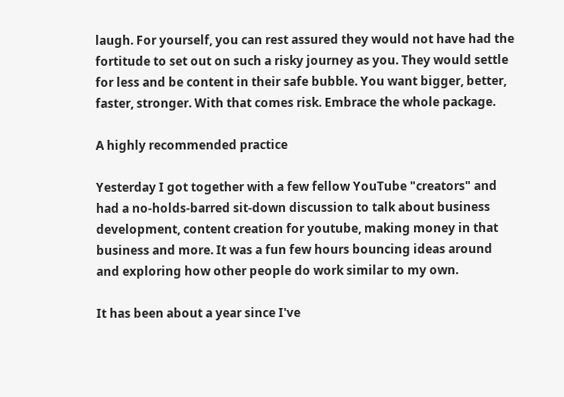laugh. For yourself, you can rest assured they would not have had the fortitude to set out on such a risky journey as you. They would settle for less and be content in their safe bubble. You want bigger, better, faster, stronger. With that comes risk. Embrace the whole package.

A highly recommended practice

Yesterday I got together with a few fellow YouTube "creators" and had a no-holds-barred sit-down discussion to talk about business development, content creation for youtube, making money in that business and more. It was a fun few hours bouncing ideas around and exploring how other people do work similar to my own.

It has been about a year since I've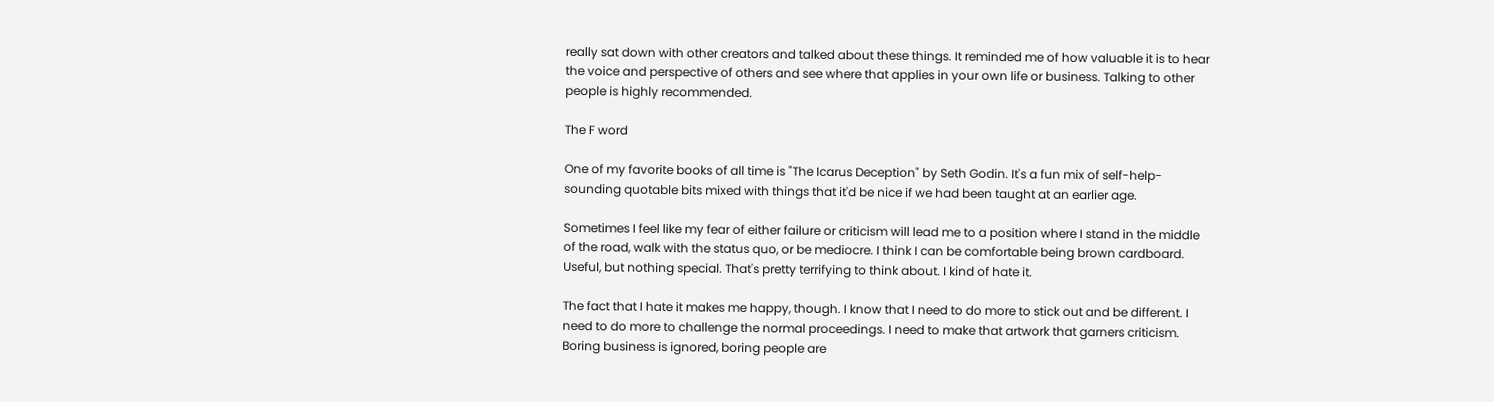really sat down with other creators and talked about these things. It reminded me of how valuable it is to hear the voice and perspective of others and see where that applies in your own life or business. Talking to other people is highly recommended.

The F word

One of my favorite books of all time is "The Icarus Deception" by Seth Godin. It's a fun mix of self-help-sounding quotable bits mixed with things that it'd be nice if we had been taught at an earlier age.

Sometimes I feel like my fear of either failure or criticism will lead me to a position where I stand in the middle of the road, walk with the status quo, or be mediocre. I think I can be comfortable being brown cardboard. Useful, but nothing special. That's pretty terrifying to think about. I kind of hate it.

The fact that I hate it makes me happy, though. I know that I need to do more to stick out and be different. I need to do more to challenge the normal proceedings. I need to make that artwork that garners criticism. Boring business is ignored, boring people are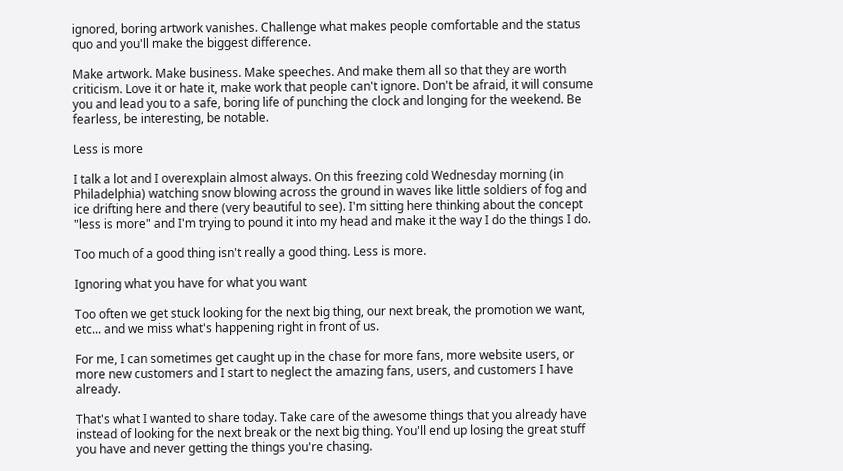ignored, boring artwork vanishes. Challenge what makes people comfortable and the status quo and you'll make the biggest difference.

Make artwork. Make business. Make speeches. And make them all so that they are worth criticism. Love it or hate it, make work that people can't ignore. Don't be afraid, it will consume you and lead you to a safe, boring life of punching the clock and longing for the weekend. Be fearless, be interesting, be notable.

Less is more

I talk a lot and I overexplain almost always. On this freezing cold Wednesday morning (in Philadelphia) watching snow blowing across the ground in waves like little soldiers of fog and ice drifting here and there (very beautiful to see). I'm sitting here thinking about the concept "less is more" and I'm trying to pound it into my head and make it the way I do the things I do.

Too much of a good thing isn't really a good thing. Less is more.

Ignoring what you have for what you want

Too often we get stuck looking for the next big thing, our next break, the promotion we want, etc... and we miss what's happening right in front of us.

For me, I can sometimes get caught up in the chase for more fans, more website users, or more new customers and I start to neglect the amazing fans, users, and customers I have already.

That's what I wanted to share today. Take care of the awesome things that you already have instead of looking for the next break or the next big thing. You'll end up losing the great stuff you have and never getting the things you're chasing.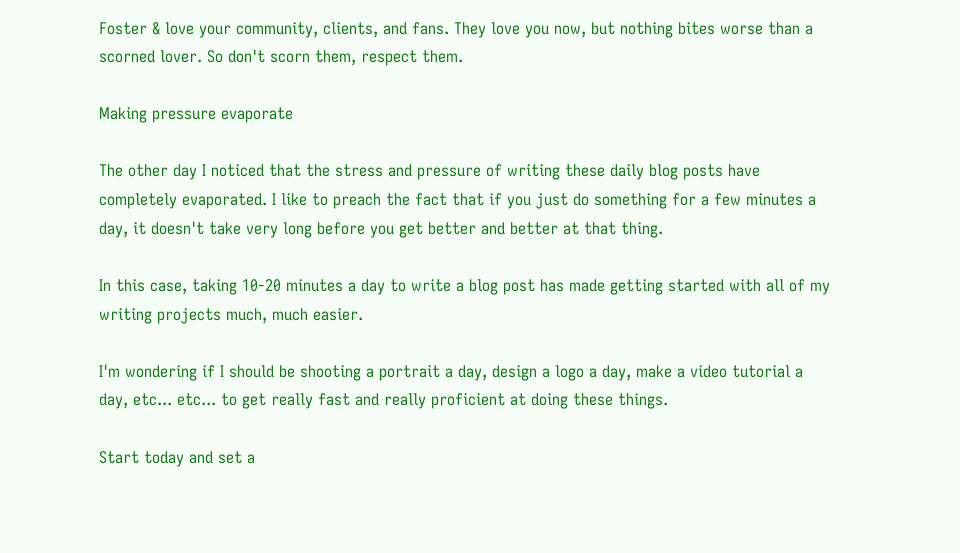Foster & love your community, clients, and fans. They love you now, but nothing bites worse than a scorned lover. So don't scorn them, respect them.

Making pressure evaporate

The other day I noticed that the stress and pressure of writing these daily blog posts have completely evaporated. I like to preach the fact that if you just do something for a few minutes a day, it doesn't take very long before you get better and better at that thing.

In this case, taking 10-20 minutes a day to write a blog post has made getting started with all of my writing projects much, much easier.

I'm wondering if I should be shooting a portrait a day, design a logo a day, make a video tutorial a day, etc... etc... to get really fast and really proficient at doing these things.

Start today and set a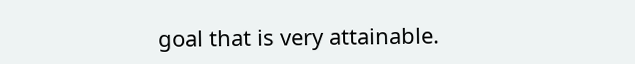goal that is very attainable.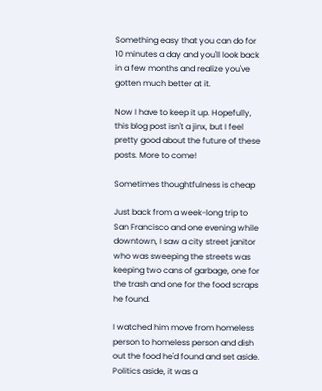Something easy that you can do for 10 minutes a day and you'll look back in a few months and realize you've gotten much better at it.

Now I have to keep it up. Hopefully, this blog post isn't a jinx, but I feel pretty good about the future of these posts. More to come!

Sometimes thoughtfulness is cheap

Just back from a week-long trip to San Francisco and one evening while downtown, I saw a city street janitor who was sweeping the streets was keeping two cans of garbage, one for the trash and one for the food scraps he found.

I watched him move from homeless person to homeless person and dish out the food he'd found and set aside. Politics aside, it was a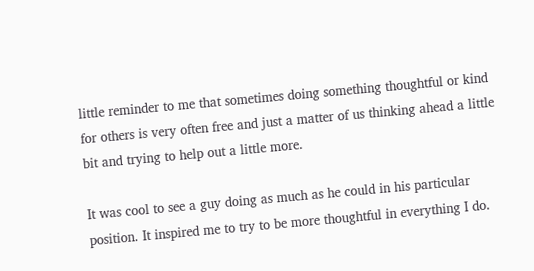little reminder to me that sometimes doing something thoughtful or kind for others is very often free and just a matter of us thinking ahead a little bit and trying to help out a little more.

It was cool to see a guy doing as much as he could in his particular position. It inspired me to try to be more thoughtful in everything I do.